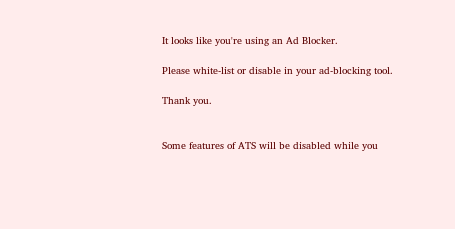It looks like you're using an Ad Blocker.

Please white-list or disable in your ad-blocking tool.

Thank you.


Some features of ATS will be disabled while you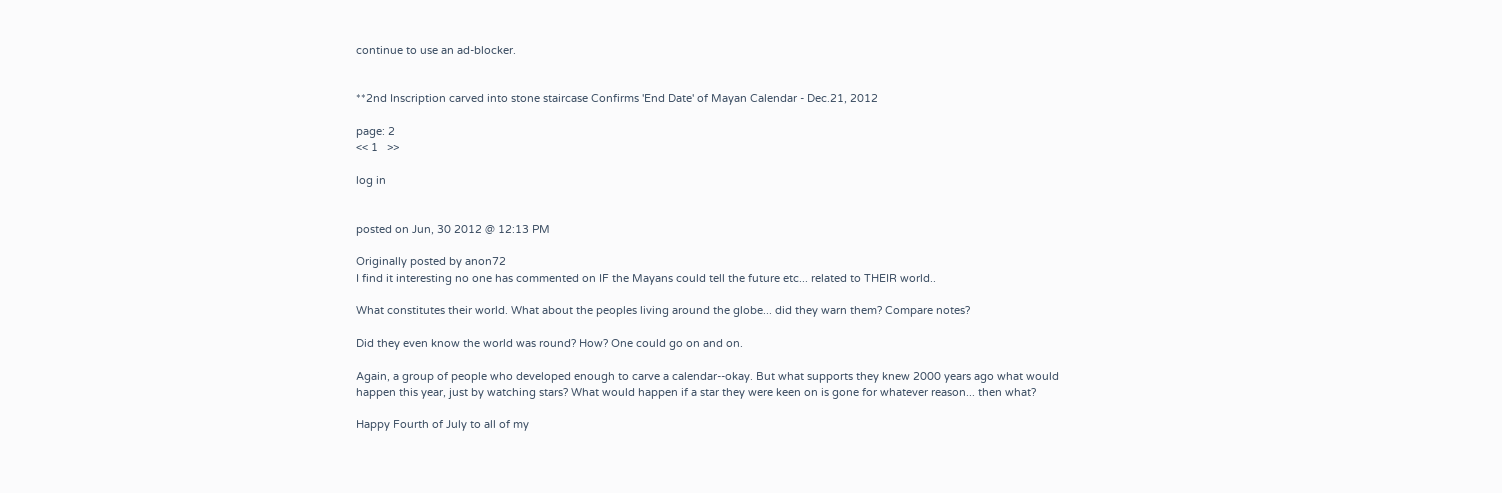continue to use an ad-blocker.


**2nd Inscription carved into stone staircase Confirms 'End Date' of Mayan Calendar - Dec.21, 2012

page: 2
<< 1   >>

log in


posted on Jun, 30 2012 @ 12:13 PM

Originally posted by anon72
I find it interesting no one has commented on IF the Mayans could tell the future etc... related to THEIR world..

What constitutes their world. What about the peoples living around the globe... did they warn them? Compare notes?

Did they even know the world was round? How? One could go on and on.

Again, a group of people who developed enough to carve a calendar--okay. But what supports they knew 2000 years ago what would happen this year, just by watching stars? What would happen if a star they were keen on is gone for whatever reason... then what?

Happy Fourth of July to all of my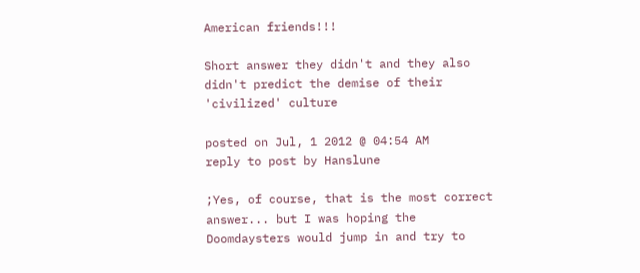American friends!!!

Short answer they didn't and they also didn't predict the demise of their 'civilized' culture

posted on Jul, 1 2012 @ 04:54 AM
reply to post by Hanslune

;Yes, of course, that is the most correct answer... but I was hoping the Doomdaysters would jump in and try to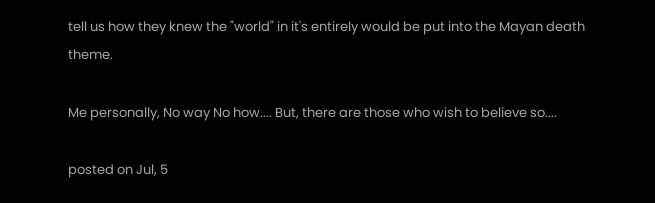tell us how they knew the "world" in it's entirely would be put into the Mayan death theme.

Me personally, No way No how.... But, there are those who wish to believe so....

posted on Jul, 5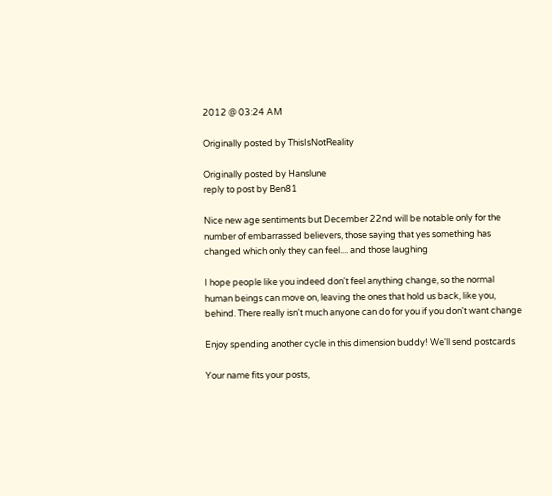2012 @ 03:24 AM

Originally posted by ThisIsNotReality

Originally posted by Hanslune
reply to post by Ben81

Nice new age sentiments but December 22nd will be notable only for the number of embarrassed believers, those saying that yes something has changed which only they can feel.... and those laughing

I hope people like you indeed don't feel anything change, so the normal human beings can move on, leaving the ones that hold us back, like you, behind. There really isn't much anyone can do for you if you don't want change

Enjoy spending another cycle in this dimension buddy! We'll send postcards

Your name fits your posts,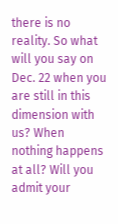there is no reality. So what will you say on Dec. 22 when you are still in this dimension with us? When nothing happens at all? Will you admit your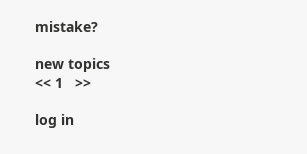mistake?

new topics
<< 1   >>

log in